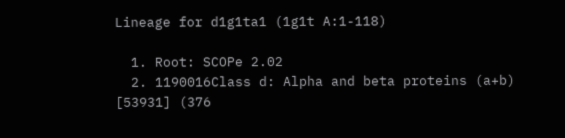Lineage for d1g1ta1 (1g1t A:1-118)

  1. Root: SCOPe 2.02
  2. 1190016Class d: Alpha and beta proteins (a+b) [53931] (376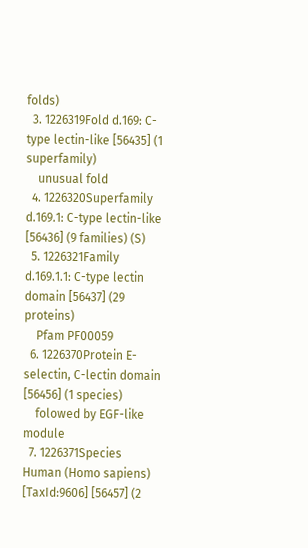folds)
  3. 1226319Fold d.169: C-type lectin-like [56435] (1 superfamily)
    unusual fold
  4. 1226320Superfamily d.169.1: C-type lectin-like [56436] (9 families) (S)
  5. 1226321Family d.169.1.1: C-type lectin domain [56437] (29 proteins)
    Pfam PF00059
  6. 1226370Protein E-selectin, C-lectin domain [56456] (1 species)
    folowed by EGF-like module
  7. 1226371Species Human (Homo sapiens) [TaxId:9606] [56457] (2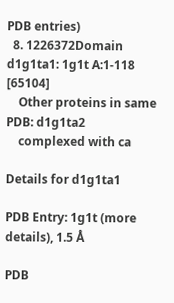PDB entries)
  8. 1226372Domain d1g1ta1: 1g1t A:1-118 [65104]
    Other proteins in same PDB: d1g1ta2
    complexed with ca

Details for d1g1ta1

PDB Entry: 1g1t (more details), 1.5 Å

PDB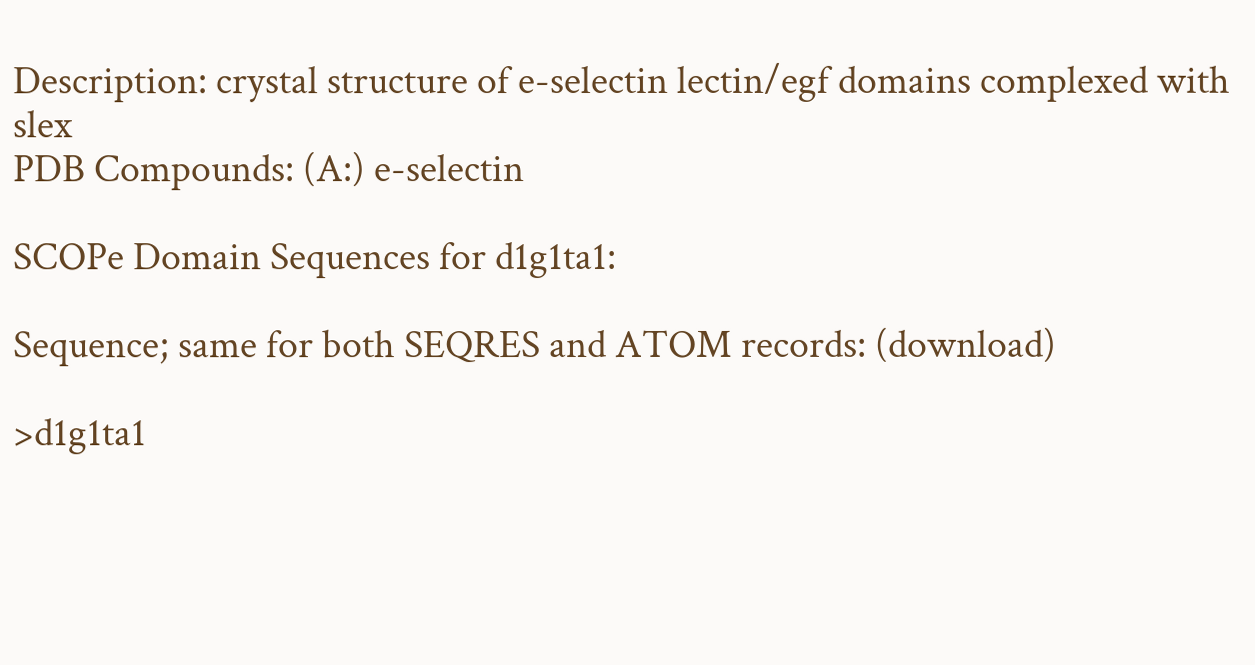Description: crystal structure of e-selectin lectin/egf domains complexed with slex
PDB Compounds: (A:) e-selectin

SCOPe Domain Sequences for d1g1ta1:

Sequence; same for both SEQRES and ATOM records: (download)

>d1g1ta1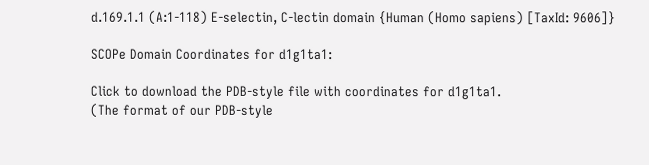d.169.1.1 (A:1-118) E-selectin, C-lectin domain {Human (Homo sapiens) [TaxId: 9606]}

SCOPe Domain Coordinates for d1g1ta1:

Click to download the PDB-style file with coordinates for d1g1ta1.
(The format of our PDB-style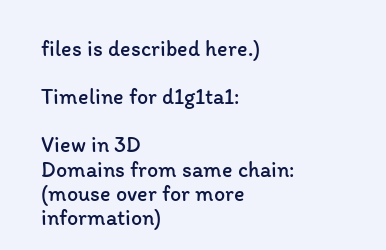files is described here.)

Timeline for d1g1ta1:

View in 3D
Domains from same chain:
(mouse over for more information)